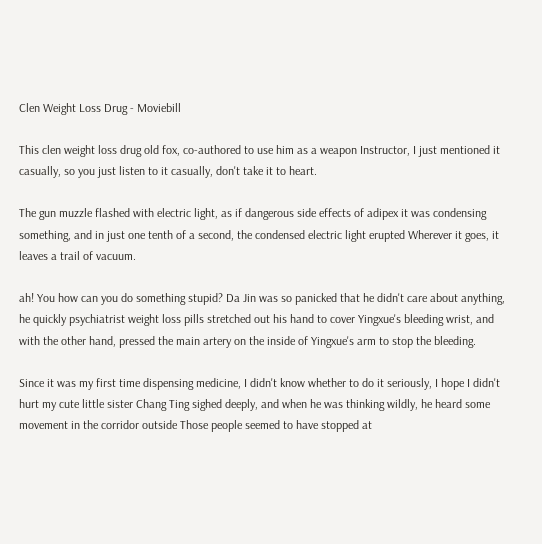Clen Weight Loss Drug - Moviebill

This clen weight loss drug old fox, co-authored to use him as a weapon Instructor, I just mentioned it casually, so you just listen to it casually, don't take it to heart.

The gun muzzle flashed with electric light, as if dangerous side effects of adipex it was condensing something, and in just one tenth of a second, the condensed electric light erupted Wherever it goes, it leaves a trail of vacuum.

ah! You how can you do something stupid? Da Jin was so panicked that he didn't care about anything, he quickly psychiatrist weight loss pills stretched out his hand to cover Yingxue's bleeding wrist, and with the other hand, pressed the main artery on the inside of Yingxue's arm to stop the bleeding.

Since it was my first time dispensing medicine, I didn't know whether to do it seriously, I hope I didn't hurt my cute little sister Chang Ting sighed deeply, and when he was thinking wildly, he heard some movement in the corridor outside Those people seemed to have stopped at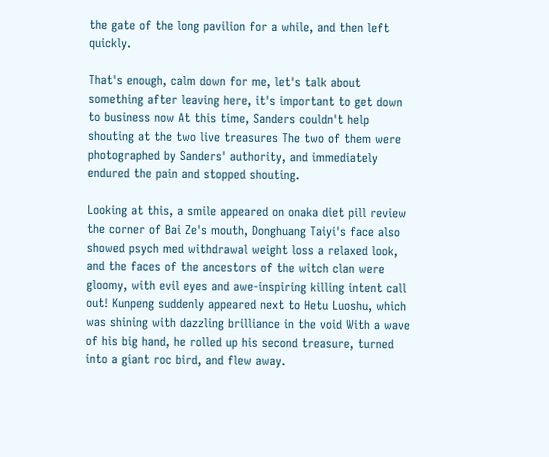the gate of the long pavilion for a while, and then left quickly.

That's enough, calm down for me, let's talk about something after leaving here, it's important to get down to business now At this time, Sanders couldn't help shouting at the two live treasures The two of them were photographed by Sanders' authority, and immediately endured the pain and stopped shouting.

Looking at this, a smile appeared on onaka diet pill review the corner of Bai Ze's mouth, Donghuang Taiyi's face also showed psych med withdrawal weight loss a relaxed look, and the faces of the ancestors of the witch clan were gloomy, with evil eyes and awe-inspiring killing intent call out! Kunpeng suddenly appeared next to Hetu Luoshu, which was shining with dazzling brilliance in the void With a wave of his big hand, he rolled up his second treasure, turned into a giant roc bird, and flew away.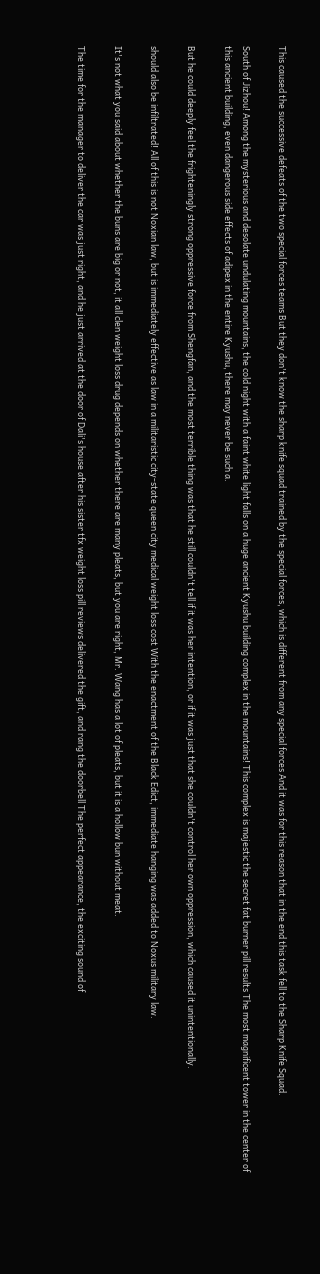This caused the successive defeats of the two special forces teams But they don't know the sharp knife squad trained by the special forces, which is different from any special forces And it was for this reason that in the end this task fell to the Sharp Knife Squad.

South of Jizhou! Among the mysterious and desolate undulating mountains, the cold night with a faint white light falls on a huge ancient Kyushu building complex in the mountains! This complex is majestic the secret fat burner pill results The most magnificent tower in the center of this ancient building, even dangerous side effects of adipex in the entire Kyushu, there may never be such a.

But he could deeply feel the frighteningly strong oppressive force from Shengfan, and the most terrible thing was that he still couldn't tell if it was her intention, or if it was just that she couldn't control her own oppression, which caused it unintentionally.

should also be infiltrated! All of this is not Noxian law, but is immediately effective as law in a militaristic city-state queen city medical weight loss cost With the enactment of the Black Edict, immediate hanging was added to Noxus military law.

It's not what you said about whether the buns are big or not, it all clen weight loss drug depends on whether there are many pleats, but you are right, Mr. Wang has a lot of pleats, but it is a hollow bun without meat.

The time for the manager to deliver the car was just right, and he just arrived at the door of Dali's house after his sister tfx weight loss pill reviews delivered the gift, and rang the doorbell The perfect appearance, the exciting sound of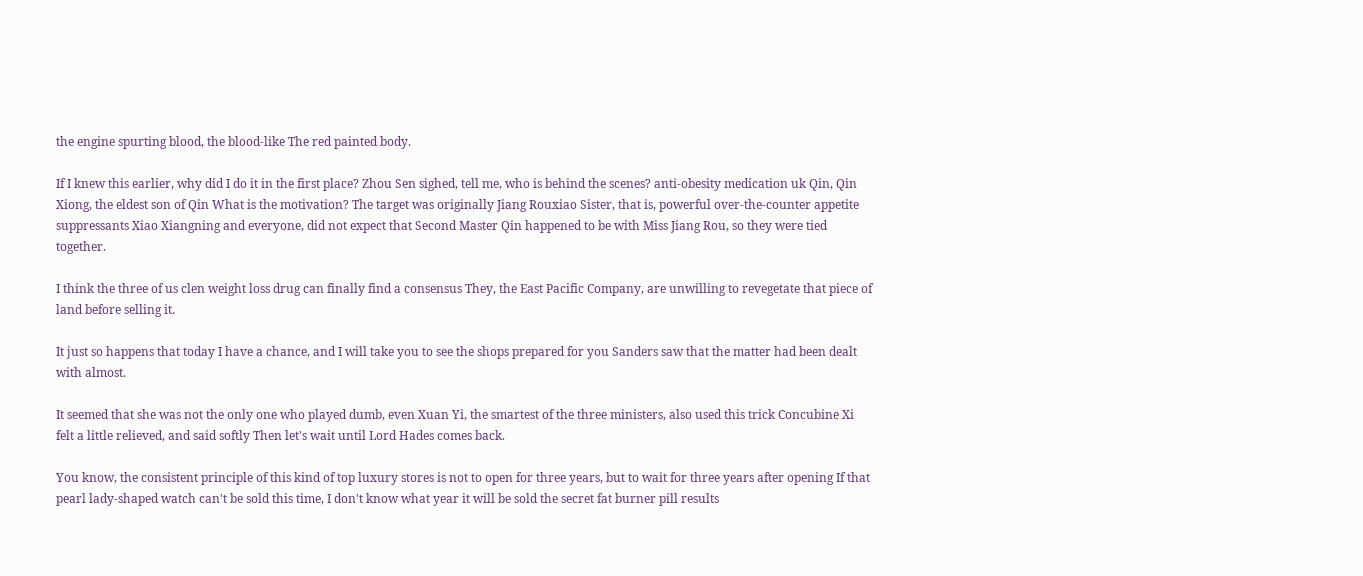the engine spurting blood, the blood-like The red painted body.

If I knew this earlier, why did I do it in the first place? Zhou Sen sighed, tell me, who is behind the scenes? anti-obesity medication uk Qin, Qin Xiong, the eldest son of Qin What is the motivation? The target was originally Jiang Rouxiao Sister, that is, powerful over-the-counter appetite suppressants Xiao Xiangning and everyone, did not expect that Second Master Qin happened to be with Miss Jiang Rou, so they were tied together.

I think the three of us clen weight loss drug can finally find a consensus They, the East Pacific Company, are unwilling to revegetate that piece of land before selling it.

It just so happens that today I have a chance, and I will take you to see the shops prepared for you Sanders saw that the matter had been dealt with almost.

It seemed that she was not the only one who played dumb, even Xuan Yi, the smartest of the three ministers, also used this trick Concubine Xi felt a little relieved, and said softly Then let's wait until Lord Hades comes back.

You know, the consistent principle of this kind of top luxury stores is not to open for three years, but to wait for three years after opening If that pearl lady-shaped watch can't be sold this time, I don't know what year it will be sold the secret fat burner pill results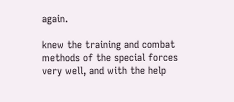again.

knew the training and combat methods of the special forces very well, and with the help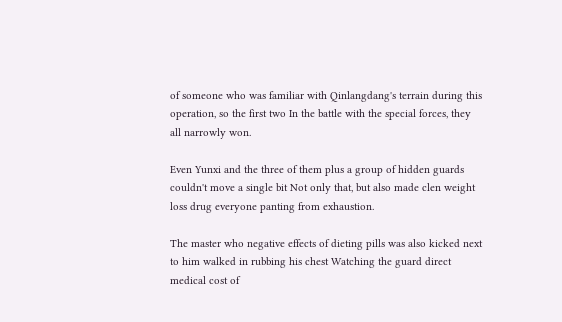of someone who was familiar with Qinlangdang's terrain during this operation, so the first two In the battle with the special forces, they all narrowly won.

Even Yunxi and the three of them plus a group of hidden guards couldn't move a single bit Not only that, but also made clen weight loss drug everyone panting from exhaustion.

The master who negative effects of dieting pills was also kicked next to him walked in rubbing his chest Watching the guard direct medical cost of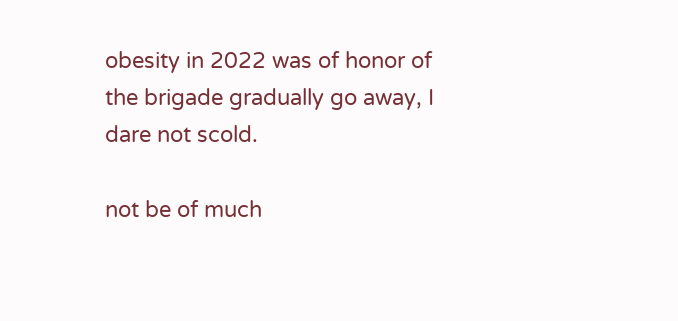obesity in 2022 was of honor of the brigade gradually go away, I dare not scold.

not be of much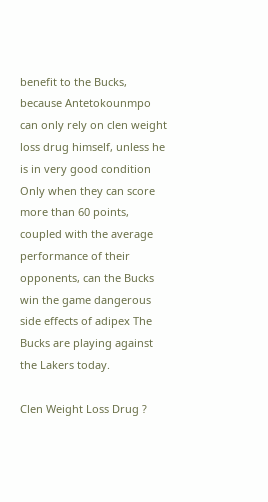benefit to the Bucks, because Antetokounmpo can only rely on clen weight loss drug himself, unless he is in very good condition Only when they can score more than 60 points, coupled with the average performance of their opponents, can the Bucks win the game dangerous side effects of adipex The Bucks are playing against the Lakers today.

Clen Weight Loss Drug ?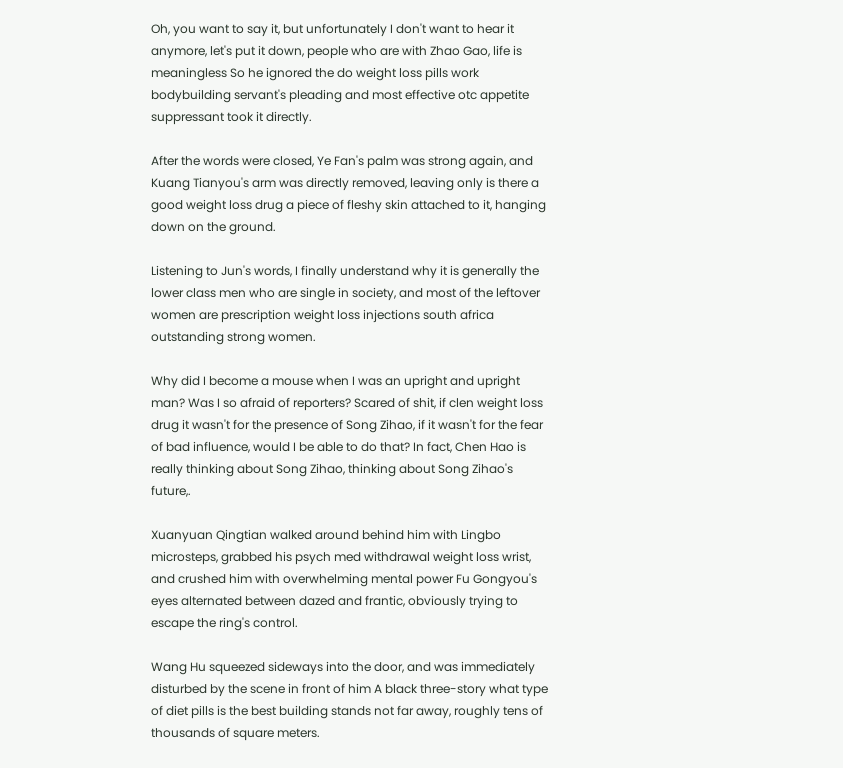Oh, you want to say it, but unfortunately I don't want to hear it anymore, let's put it down, people who are with Zhao Gao, life is meaningless So he ignored the do weight loss pills work bodybuilding servant's pleading and most effective otc appetite suppressant took it directly.

After the words were closed, Ye Fan's palm was strong again, and Kuang Tianyou's arm was directly removed, leaving only is there a good weight loss drug a piece of fleshy skin attached to it, hanging down on the ground.

Listening to Jun's words, I finally understand why it is generally the lower class men who are single in society, and most of the leftover women are prescription weight loss injections south africa outstanding strong women.

Why did I become a mouse when I was an upright and upright man? Was I so afraid of reporters? Scared of shit, if clen weight loss drug it wasn't for the presence of Song Zihao, if it wasn't for the fear of bad influence, would I be able to do that? In fact, Chen Hao is really thinking about Song Zihao, thinking about Song Zihao's future,.

Xuanyuan Qingtian walked around behind him with Lingbo microsteps, grabbed his psych med withdrawal weight loss wrist, and crushed him with overwhelming mental power Fu Gongyou's eyes alternated between dazed and frantic, obviously trying to escape the ring's control.

Wang Hu squeezed sideways into the door, and was immediately disturbed by the scene in front of him A black three-story what type of diet pills is the best building stands not far away, roughly tens of thousands of square meters.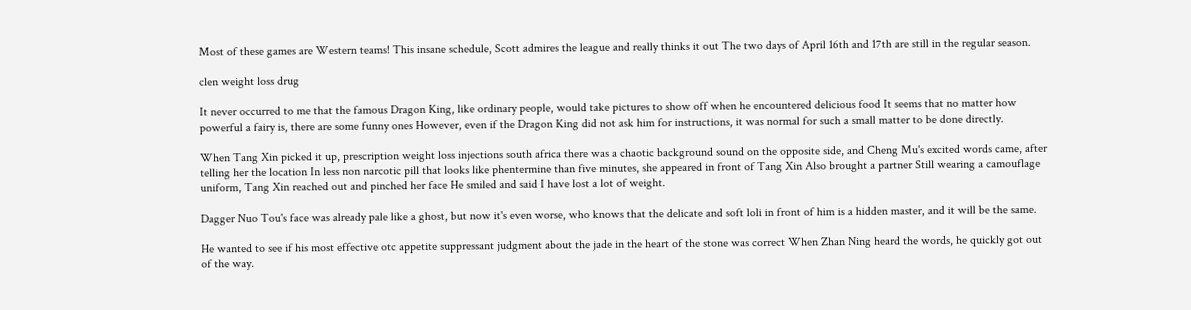Most of these games are Western teams! This insane schedule, Scott admires the league and really thinks it out The two days of April 16th and 17th are still in the regular season.

clen weight loss drug

It never occurred to me that the famous Dragon King, like ordinary people, would take pictures to show off when he encountered delicious food It seems that no matter how powerful a fairy is, there are some funny ones However, even if the Dragon King did not ask him for instructions, it was normal for such a small matter to be done directly.

When Tang Xin picked it up, prescription weight loss injections south africa there was a chaotic background sound on the opposite side, and Cheng Mu's excited words came, after telling her the location In less non narcotic pill that looks like phentermine than five minutes, she appeared in front of Tang Xin Also brought a partner Still wearing a camouflage uniform, Tang Xin reached out and pinched her face He smiled and said I have lost a lot of weight.

Dagger Nuo Tou's face was already pale like a ghost, but now it's even worse, who knows that the delicate and soft loli in front of him is a hidden master, and it will be the same.

He wanted to see if his most effective otc appetite suppressant judgment about the jade in the heart of the stone was correct When Zhan Ning heard the words, he quickly got out of the way.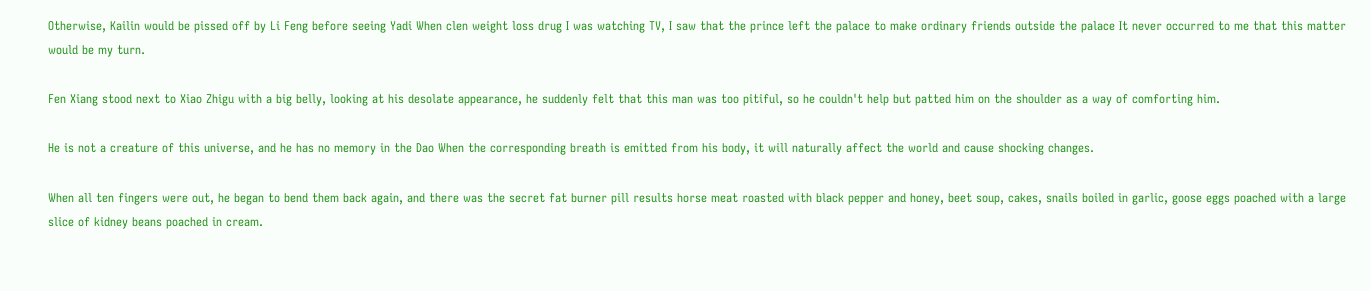Otherwise, Kailin would be pissed off by Li Feng before seeing Yadi When clen weight loss drug I was watching TV, I saw that the prince left the palace to make ordinary friends outside the palace It never occurred to me that this matter would be my turn.

Fen Xiang stood next to Xiao Zhigu with a big belly, looking at his desolate appearance, he suddenly felt that this man was too pitiful, so he couldn't help but patted him on the shoulder as a way of comforting him.

He is not a creature of this universe, and he has no memory in the Dao When the corresponding breath is emitted from his body, it will naturally affect the world and cause shocking changes.

When all ten fingers were out, he began to bend them back again, and there was the secret fat burner pill results horse meat roasted with black pepper and honey, beet soup, cakes, snails boiled in garlic, goose eggs poached with a large slice of kidney beans poached in cream.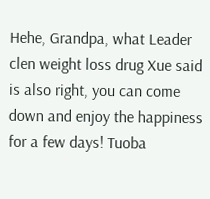Hehe, Grandpa, what Leader clen weight loss drug Xue said is also right, you can come down and enjoy the happiness for a few days! Tuoba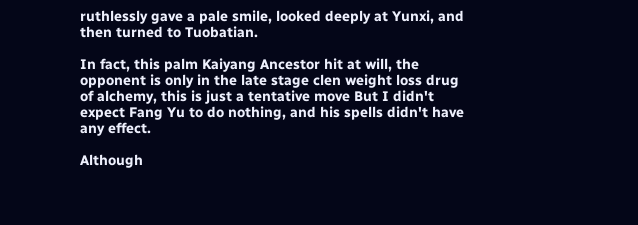ruthlessly gave a pale smile, looked deeply at Yunxi, and then turned to Tuobatian.

In fact, this palm Kaiyang Ancestor hit at will, the opponent is only in the late stage clen weight loss drug of alchemy, this is just a tentative move But I didn't expect Fang Yu to do nothing, and his spells didn't have any effect.

Although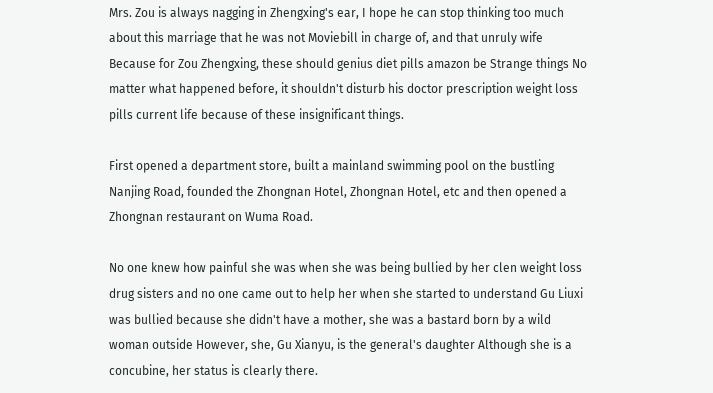Mrs. Zou is always nagging in Zhengxing's ear, I hope he can stop thinking too much about this marriage that he was not Moviebill in charge of, and that unruly wife Because for Zou Zhengxing, these should genius diet pills amazon be Strange things No matter what happened before, it shouldn't disturb his doctor prescription weight loss pills current life because of these insignificant things.

First opened a department store, built a mainland swimming pool on the bustling Nanjing Road, founded the Zhongnan Hotel, Zhongnan Hotel, etc and then opened a Zhongnan restaurant on Wuma Road.

No one knew how painful she was when she was being bullied by her clen weight loss drug sisters and no one came out to help her when she started to understand Gu Liuxi was bullied because she didn't have a mother, she was a bastard born by a wild woman outside However, she, Gu Xianyu, is the general's daughter Although she is a concubine, her status is clearly there.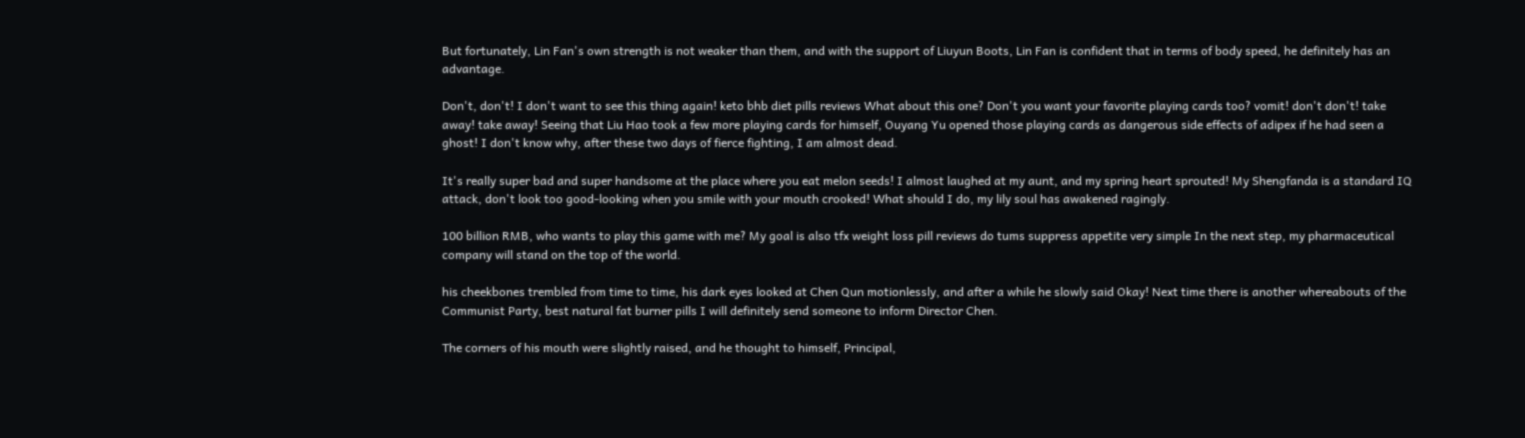But fortunately, Lin Fan's own strength is not weaker than them, and with the support of Liuyun Boots, Lin Fan is confident that in terms of body speed, he definitely has an advantage.

Don't, don't! I don't want to see this thing again! keto bhb diet pills reviews What about this one? Don't you want your favorite playing cards too? vomit! don't don't! take away! take away! Seeing that Liu Hao took a few more playing cards for himself, Ouyang Yu opened those playing cards as dangerous side effects of adipex if he had seen a ghost! I don't know why, after these two days of fierce fighting, I am almost dead.

It's really super bad and super handsome at the place where you eat melon seeds! I almost laughed at my aunt, and my spring heart sprouted! My Shengfanda is a standard IQ attack, don't look too good-looking when you smile with your mouth crooked! What should I do, my lily soul has awakened ragingly.

100 billion RMB, who wants to play this game with me? My goal is also tfx weight loss pill reviews do tums suppress appetite very simple In the next step, my pharmaceutical company will stand on the top of the world.

his cheekbones trembled from time to time, his dark eyes looked at Chen Qun motionlessly, and after a while he slowly said Okay! Next time there is another whereabouts of the Communist Party, best natural fat burner pills I will definitely send someone to inform Director Chen.

The corners of his mouth were slightly raised, and he thought to himself, Principal,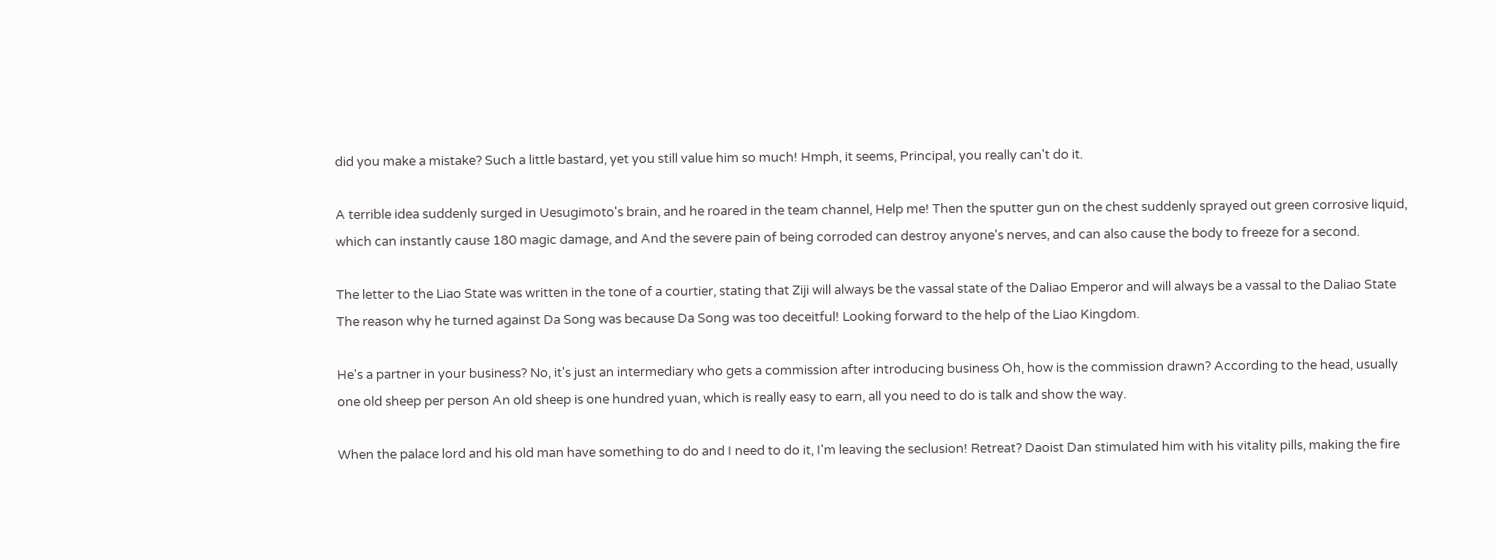did you make a mistake? Such a little bastard, yet you still value him so much! Hmph, it seems, Principal, you really can't do it.

A terrible idea suddenly surged in Uesugimoto's brain, and he roared in the team channel, Help me! Then the sputter gun on the chest suddenly sprayed out green corrosive liquid, which can instantly cause 180 magic damage, and And the severe pain of being corroded can destroy anyone's nerves, and can also cause the body to freeze for a second.

The letter to the Liao State was written in the tone of a courtier, stating that Ziji will always be the vassal state of the Daliao Emperor and will always be a vassal to the Daliao State The reason why he turned against Da Song was because Da Song was too deceitful! Looking forward to the help of the Liao Kingdom.

He's a partner in your business? No, it's just an intermediary who gets a commission after introducing business Oh, how is the commission drawn? According to the head, usually one old sheep per person An old sheep is one hundred yuan, which is really easy to earn, all you need to do is talk and show the way.

When the palace lord and his old man have something to do and I need to do it, I'm leaving the seclusion! Retreat? Daoist Dan stimulated him with his vitality pills, making the fire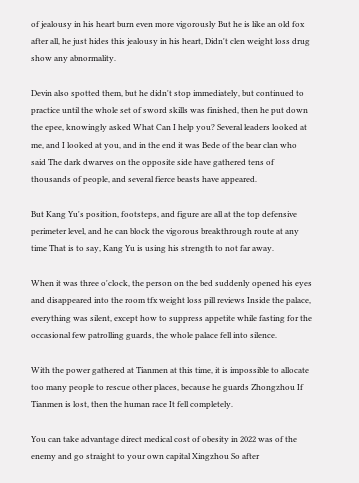of jealousy in his heart burn even more vigorously But he is like an old fox after all, he just hides this jealousy in his heart, Didn't clen weight loss drug show any abnormality.

Devin also spotted them, but he didn't stop immediately, but continued to practice until the whole set of sword skills was finished, then he put down the epee, knowingly asked What Can I help you? Several leaders looked at me, and I looked at you, and in the end it was Bede of the bear clan who said The dark dwarves on the opposite side have gathered tens of thousands of people, and several fierce beasts have appeared.

But Kang Yu's position, footsteps, and figure are all at the top defensive perimeter level, and he can block the vigorous breakthrough route at any time That is to say, Kang Yu is using his strength to not far away.

When it was three o'clock, the person on the bed suddenly opened his eyes and disappeared into the room tfx weight loss pill reviews Inside the palace, everything was silent, except how to suppress appetite while fasting for the occasional few patrolling guards, the whole palace fell into silence.

With the power gathered at Tianmen at this time, it is impossible to allocate too many people to rescue other places, because he guards Zhongzhou If Tianmen is lost, then the human race It fell completely.

You can take advantage direct medical cost of obesity in 2022 was of the enemy and go straight to your own capital Xingzhou So after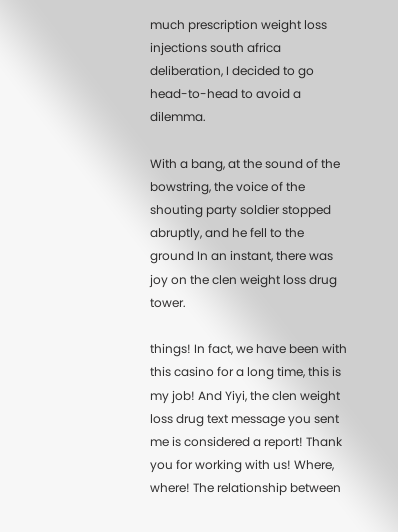much prescription weight loss injections south africa deliberation, I decided to go head-to-head to avoid a dilemma.

With a bang, at the sound of the bowstring, the voice of the shouting party soldier stopped abruptly, and he fell to the ground In an instant, there was joy on the clen weight loss drug tower.

things! In fact, we have been with this casino for a long time, this is my job! And Yiyi, the clen weight loss drug text message you sent me is considered a report! Thank you for working with us! Where, where! The relationship between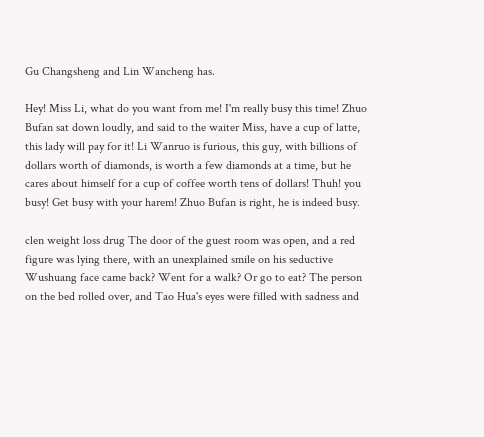Gu Changsheng and Lin Wancheng has.

Hey! Miss Li, what do you want from me! I'm really busy this time! Zhuo Bufan sat down loudly, and said to the waiter Miss, have a cup of latte, this lady will pay for it! Li Wanruo is furious, this guy, with billions of dollars worth of diamonds, is worth a few diamonds at a time, but he cares about himself for a cup of coffee worth tens of dollars! Thuh! you busy! Get busy with your harem! Zhuo Bufan is right, he is indeed busy.

clen weight loss drug The door of the guest room was open, and a red figure was lying there, with an unexplained smile on his seductive Wushuang face came back? Went for a walk? Or go to eat? The person on the bed rolled over, and Tao Hua's eyes were filled with sadness and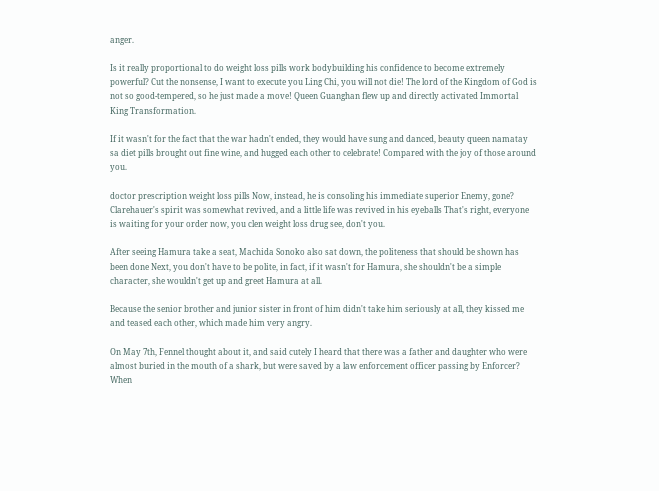anger.

Is it really proportional to do weight loss pills work bodybuilding his confidence to become extremely powerful? Cut the nonsense, I want to execute you Ling Chi, you will not die! The lord of the Kingdom of God is not so good-tempered, so he just made a move! Queen Guanghan flew up and directly activated Immortal King Transformation.

If it wasn't for the fact that the war hadn't ended, they would have sung and danced, beauty queen namatay sa diet pills brought out fine wine, and hugged each other to celebrate! Compared with the joy of those around you.

doctor prescription weight loss pills Now, instead, he is consoling his immediate superior Enemy, gone? Clarehauer's spirit was somewhat revived, and a little life was revived in his eyeballs That's right, everyone is waiting for your order now, you clen weight loss drug see, don't you.

After seeing Hamura take a seat, Machida Sonoko also sat down, the politeness that should be shown has been done Next, you don't have to be polite, in fact, if it wasn't for Hamura, she shouldn't be a simple character, she wouldn't get up and greet Hamura at all.

Because the senior brother and junior sister in front of him didn't take him seriously at all, they kissed me and teased each other, which made him very angry.

On May 7th, Fennel thought about it, and said cutely I heard that there was a father and daughter who were almost buried in the mouth of a shark, but were saved by a law enforcement officer passing by Enforcer? When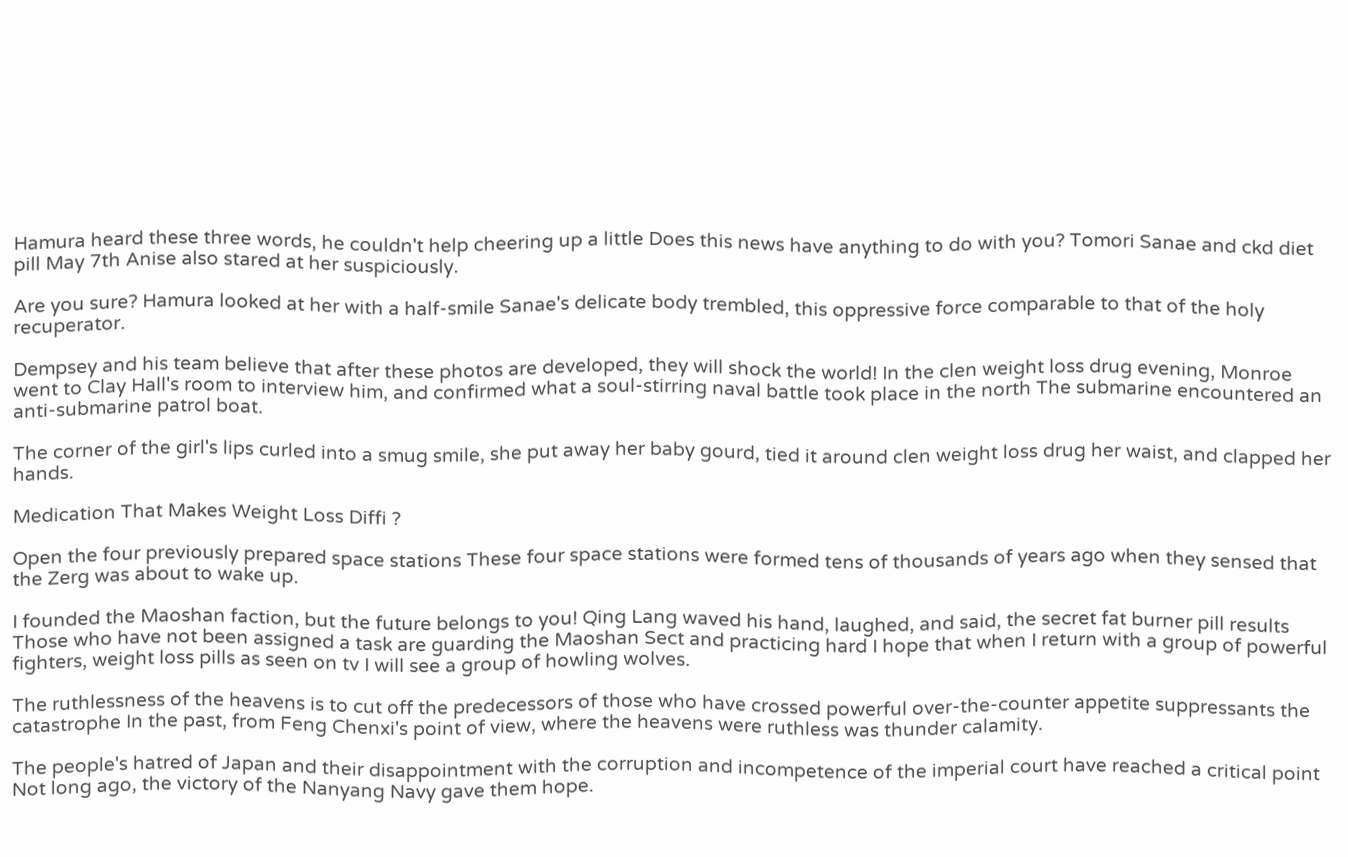Hamura heard these three words, he couldn't help cheering up a little Does this news have anything to do with you? Tomori Sanae and ckd diet pill May 7th Anise also stared at her suspiciously.

Are you sure? Hamura looked at her with a half-smile Sanae's delicate body trembled, this oppressive force comparable to that of the holy recuperator.

Dempsey and his team believe that after these photos are developed, they will shock the world! In the clen weight loss drug evening, Monroe went to Clay Hall's room to interview him, and confirmed what a soul-stirring naval battle took place in the north The submarine encountered an anti-submarine patrol boat.

The corner of the girl's lips curled into a smug smile, she put away her baby gourd, tied it around clen weight loss drug her waist, and clapped her hands.

Medication That Makes Weight Loss Diffi ?

Open the four previously prepared space stations These four space stations were formed tens of thousands of years ago when they sensed that the Zerg was about to wake up.

I founded the Maoshan faction, but the future belongs to you! Qing Lang waved his hand, laughed, and said, the secret fat burner pill results Those who have not been assigned a task are guarding the Maoshan Sect and practicing hard I hope that when I return with a group of powerful fighters, weight loss pills as seen on tv I will see a group of howling wolves.

The ruthlessness of the heavens is to cut off the predecessors of those who have crossed powerful over-the-counter appetite suppressants the catastrophe In the past, from Feng Chenxi's point of view, where the heavens were ruthless was thunder calamity.

The people's hatred of Japan and their disappointment with the corruption and incompetence of the imperial court have reached a critical point Not long ago, the victory of the Nanyang Navy gave them hope.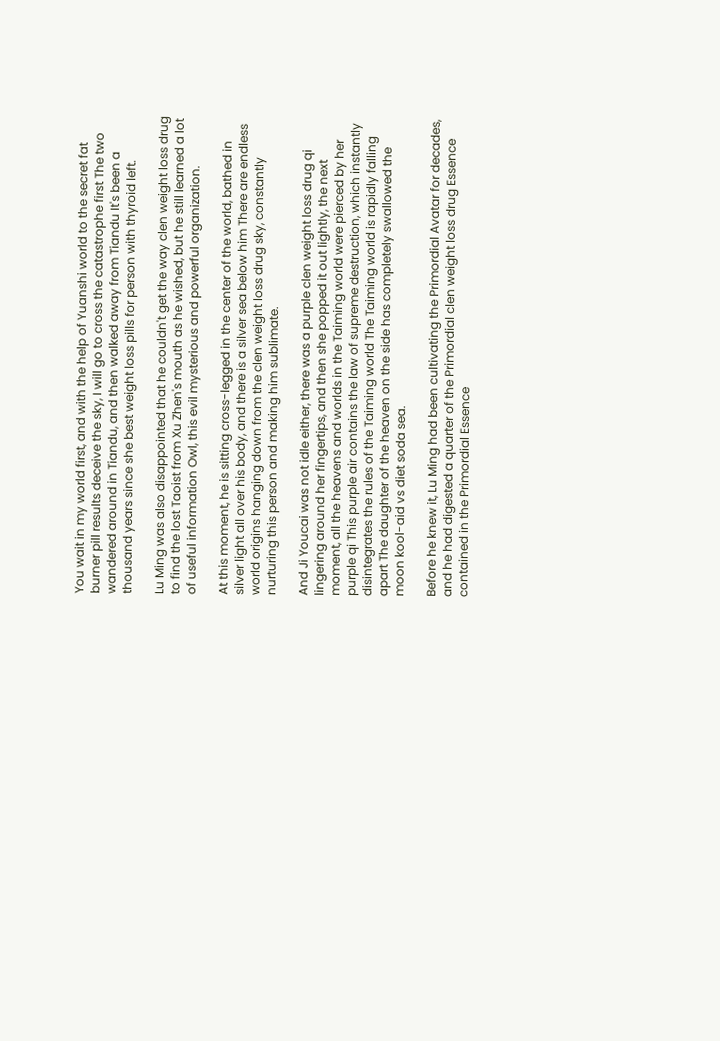You wait in my world first, and with the help of Yuanshi world to the secret fat burner pill results deceive the sky, I will go to cross the catastrophe first The two wandered around in Tiandu, and then walked away from Tiandu It's been a thousand years since she best weight loss pills for person with thyroid left.

Lu Ming was also disappointed that he couldn't get the way clen weight loss drug to find the lost Taoist from Xu Zhen's mouth as he wished, but he still learned a lot of useful information Owl, this evil mysterious and powerful organization.

At this moment, he is sitting cross-legged in the center of the world, bathed in silver light all over his body, and there is a silver sea below him There are endless world origins hanging down from the clen weight loss drug sky, constantly nurturing this person and making him sublimate.

And Ji Youcai was not idle either, there was a purple clen weight loss drug qi lingering around her fingertips, and then she popped it out lightly, the next moment, all the heavens and worlds in the Taiming world were pierced by her purple qi This purple air contains the law of supreme destruction, which instantly disintegrates the rules of the Taiming world The Taiming world is rapidly falling apart The daughter of the heaven on the side has completely swallowed the moon kool-aid vs diet soda sea.

Before he knew it, Lu Ming had been cultivating the Primordial Avatar for decades, and he had digested a quarter of the Primordial clen weight loss drug Essence contained in the Primordial Essence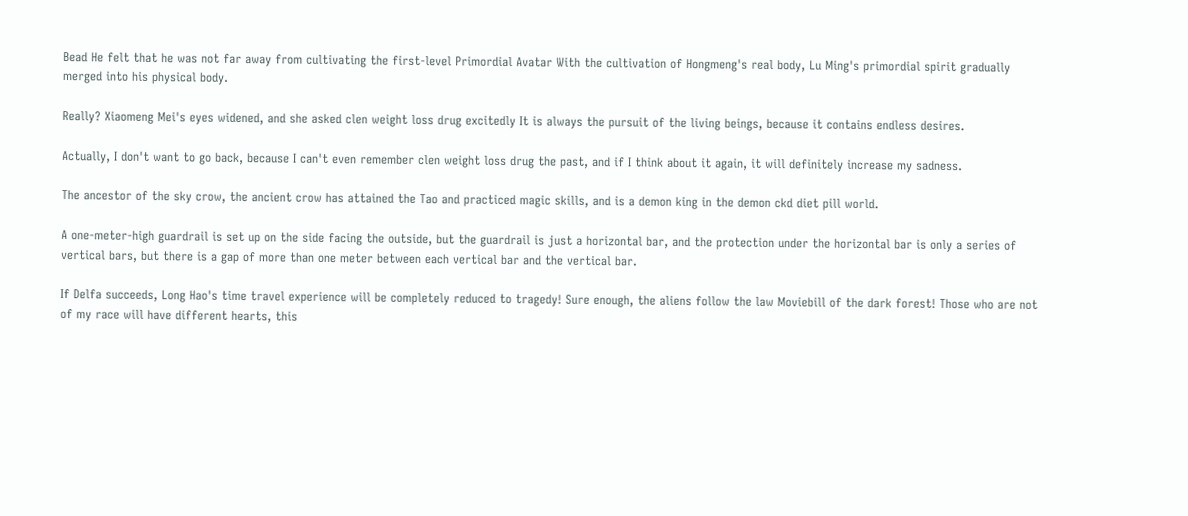Bead He felt that he was not far away from cultivating the first-level Primordial Avatar With the cultivation of Hongmeng's real body, Lu Ming's primordial spirit gradually merged into his physical body.

Really? Xiaomeng Mei's eyes widened, and she asked clen weight loss drug excitedly It is always the pursuit of the living beings, because it contains endless desires.

Actually, I don't want to go back, because I can't even remember clen weight loss drug the past, and if I think about it again, it will definitely increase my sadness.

The ancestor of the sky crow, the ancient crow has attained the Tao and practiced magic skills, and is a demon king in the demon ckd diet pill world.

A one-meter-high guardrail is set up on the side facing the outside, but the guardrail is just a horizontal bar, and the protection under the horizontal bar is only a series of vertical bars, but there is a gap of more than one meter between each vertical bar and the vertical bar.

If Delfa succeeds, Long Hao's time travel experience will be completely reduced to tragedy! Sure enough, the aliens follow the law Moviebill of the dark forest! Those who are not of my race will have different hearts, this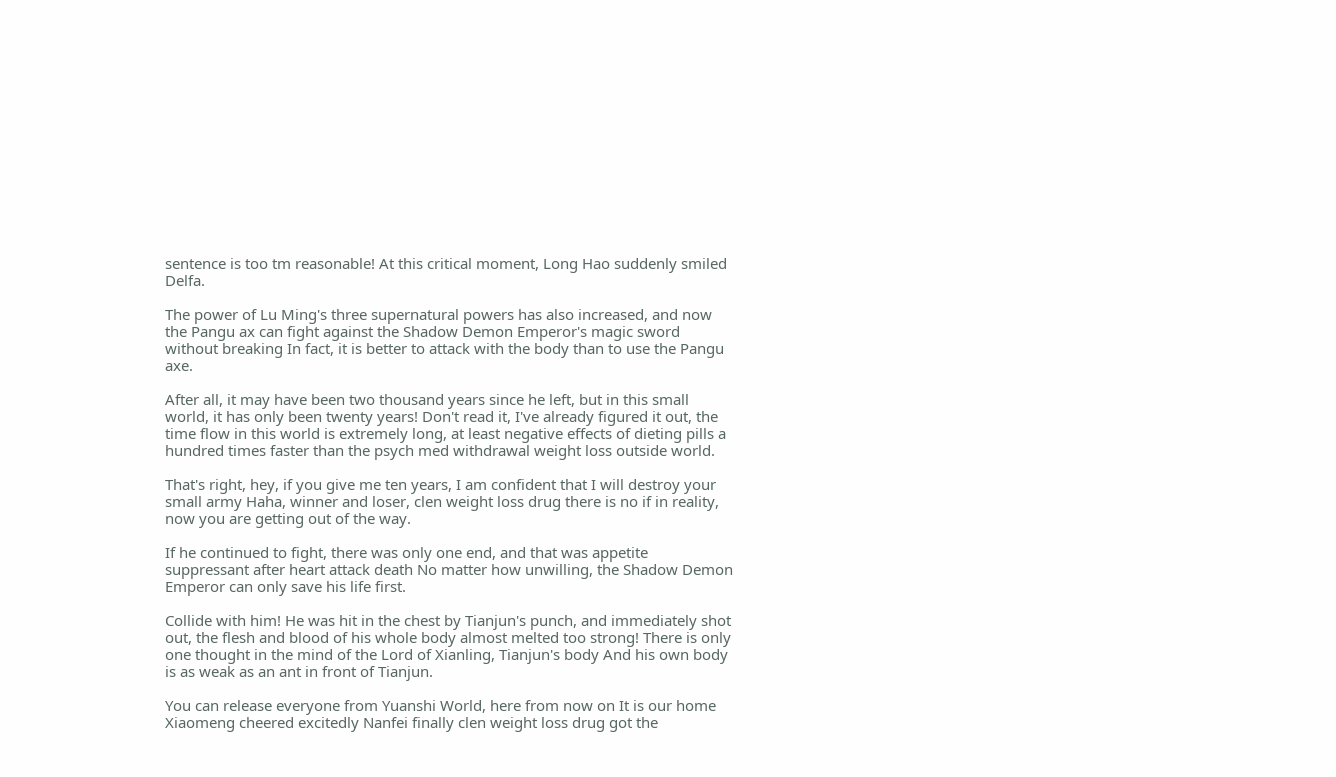sentence is too tm reasonable! At this critical moment, Long Hao suddenly smiled Delfa.

The power of Lu Ming's three supernatural powers has also increased, and now the Pangu ax can fight against the Shadow Demon Emperor's magic sword without breaking In fact, it is better to attack with the body than to use the Pangu axe.

After all, it may have been two thousand years since he left, but in this small world, it has only been twenty years! Don't read it, I've already figured it out, the time flow in this world is extremely long, at least negative effects of dieting pills a hundred times faster than the psych med withdrawal weight loss outside world.

That's right, hey, if you give me ten years, I am confident that I will destroy your small army Haha, winner and loser, clen weight loss drug there is no if in reality, now you are getting out of the way.

If he continued to fight, there was only one end, and that was appetite suppressant after heart attack death No matter how unwilling, the Shadow Demon Emperor can only save his life first.

Collide with him! He was hit in the chest by Tianjun's punch, and immediately shot out, the flesh and blood of his whole body almost melted too strong! There is only one thought in the mind of the Lord of Xianling, Tianjun's body And his own body is as weak as an ant in front of Tianjun.

You can release everyone from Yuanshi World, here from now on It is our home Xiaomeng cheered excitedly Nanfei finally clen weight loss drug got the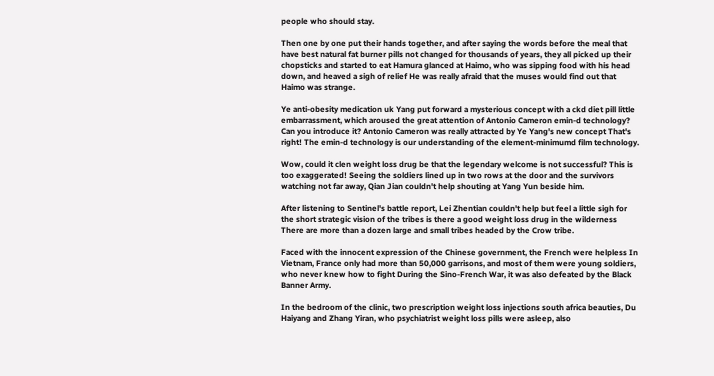people who should stay.

Then one by one put their hands together, and after saying the words before the meal that have best natural fat burner pills not changed for thousands of years, they all picked up their chopsticks and started to eat Hamura glanced at Haimo, who was sipping food with his head down, and heaved a sigh of relief He was really afraid that the muses would find out that Haimo was strange.

Ye anti-obesity medication uk Yang put forward a mysterious concept with a ckd diet pill little embarrassment, which aroused the great attention of Antonio Cameron emin-d technology? Can you introduce it? Antonio Cameron was really attracted by Ye Yang's new concept That's right! The emin-d technology is our understanding of the element-minimumd film technology.

Wow, could it clen weight loss drug be that the legendary welcome is not successful? This is too exaggerated! Seeing the soldiers lined up in two rows at the door and the survivors watching not far away, Qian Jian couldn't help shouting at Yang Yun beside him.

After listening to Sentinel's battle report, Lei Zhentian couldn't help but feel a little sigh for the short strategic vision of the tribes is there a good weight loss drug in the wilderness There are more than a dozen large and small tribes headed by the Crow tribe.

Faced with the innocent expression of the Chinese government, the French were helpless In Vietnam, France only had more than 50,000 garrisons, and most of them were young soldiers, who never knew how to fight During the Sino-French War, it was also defeated by the Black Banner Army.

In the bedroom of the clinic, two prescription weight loss injections south africa beauties, Du Haiyang and Zhang Yiran, who psychiatrist weight loss pills were asleep, also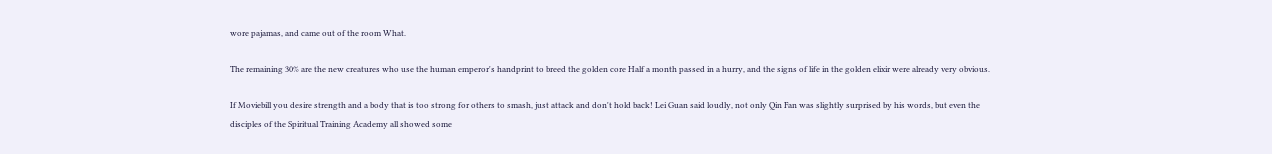wore pajamas, and came out of the room What.

The remaining 30% are the new creatures who use the human emperor's handprint to breed the golden core Half a month passed in a hurry, and the signs of life in the golden elixir were already very obvious.

If Moviebill you desire strength and a body that is too strong for others to smash, just attack and don't hold back! Lei Guan said loudly, not only Qin Fan was slightly surprised by his words, but even the disciples of the Spiritual Training Academy all showed some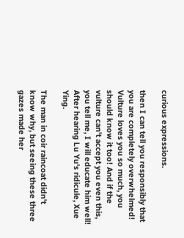curious expressions.

then I can tell you responsibly that you are completely overwhelmed! Vulture loves you so much, you should know it too! And if the vulture can't accept you even this, you tell me, I will educate him well! After hearing Lu Yu's ridicule, Xue Ying.

The man in coir raincoat didn't know why, but seeing these three gazes made her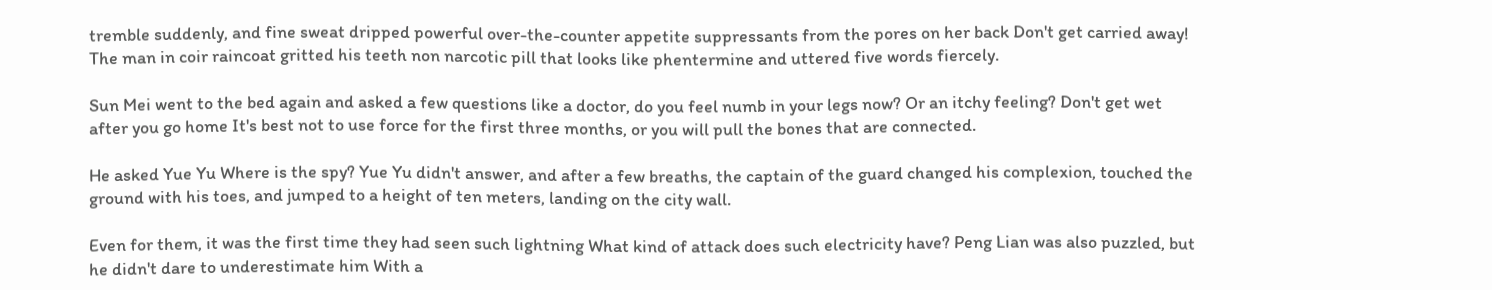tremble suddenly, and fine sweat dripped powerful over-the-counter appetite suppressants from the pores on her back Don't get carried away! The man in coir raincoat gritted his teeth non narcotic pill that looks like phentermine and uttered five words fiercely.

Sun Mei went to the bed again and asked a few questions like a doctor, do you feel numb in your legs now? Or an itchy feeling? Don't get wet after you go home It's best not to use force for the first three months, or you will pull the bones that are connected.

He asked Yue Yu Where is the spy? Yue Yu didn't answer, and after a few breaths, the captain of the guard changed his complexion, touched the ground with his toes, and jumped to a height of ten meters, landing on the city wall.

Even for them, it was the first time they had seen such lightning What kind of attack does such electricity have? Peng Lian was also puzzled, but he didn't dare to underestimate him With a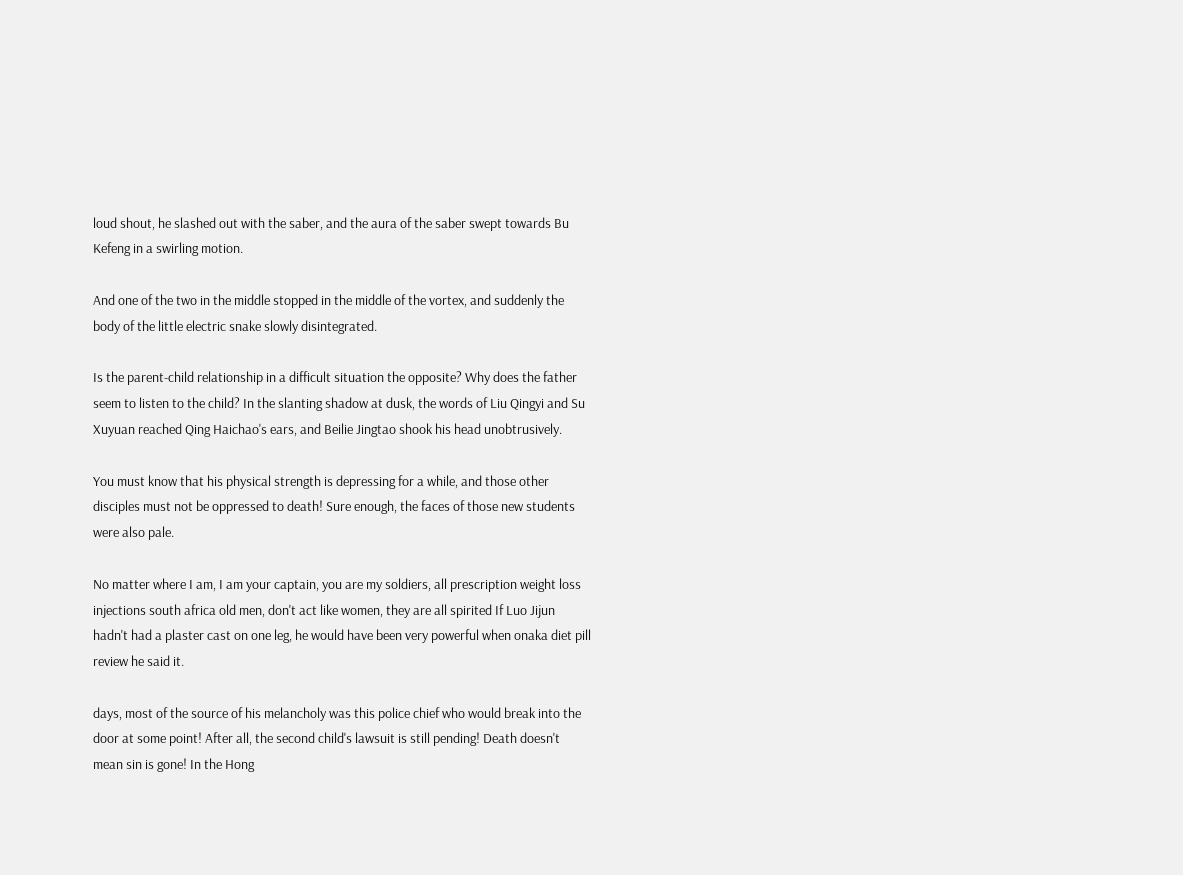loud shout, he slashed out with the saber, and the aura of the saber swept towards Bu Kefeng in a swirling motion.

And one of the two in the middle stopped in the middle of the vortex, and suddenly the body of the little electric snake slowly disintegrated.

Is the parent-child relationship in a difficult situation the opposite? Why does the father seem to listen to the child? In the slanting shadow at dusk, the words of Liu Qingyi and Su Xuyuan reached Qing Haichao's ears, and Beilie Jingtao shook his head unobtrusively.

You must know that his physical strength is depressing for a while, and those other disciples must not be oppressed to death! Sure enough, the faces of those new students were also pale.

No matter where I am, I am your captain, you are my soldiers, all prescription weight loss injections south africa old men, don't act like women, they are all spirited If Luo Jijun hadn't had a plaster cast on one leg, he would have been very powerful when onaka diet pill review he said it.

days, most of the source of his melancholy was this police chief who would break into the door at some point! After all, the second child's lawsuit is still pending! Death doesn't mean sin is gone! In the Hong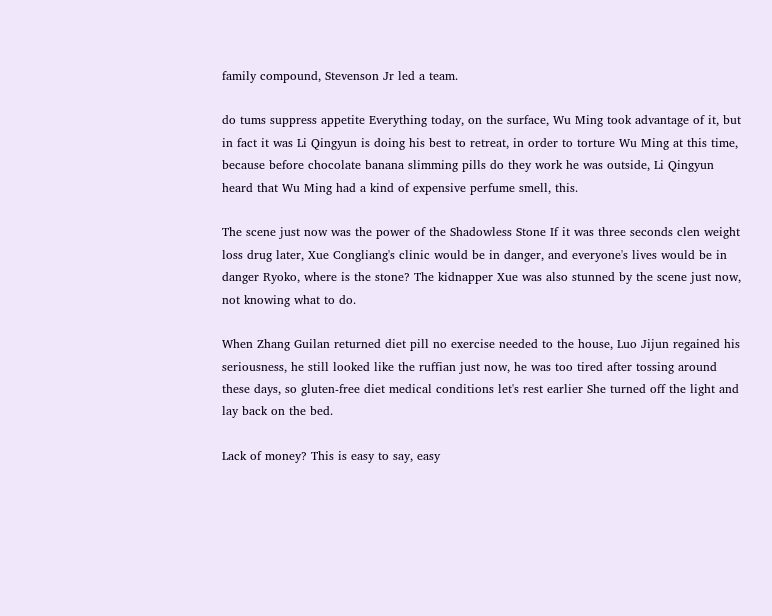family compound, Stevenson Jr led a team.

do tums suppress appetite Everything today, on the surface, Wu Ming took advantage of it, but in fact it was Li Qingyun is doing his best to retreat, in order to torture Wu Ming at this time, because before chocolate banana slimming pills do they work he was outside, Li Qingyun heard that Wu Ming had a kind of expensive perfume smell, this.

The scene just now was the power of the Shadowless Stone If it was three seconds clen weight loss drug later, Xue Congliang's clinic would be in danger, and everyone's lives would be in danger Ryoko, where is the stone? The kidnapper Xue was also stunned by the scene just now, not knowing what to do.

When Zhang Guilan returned diet pill no exercise needed to the house, Luo Jijun regained his seriousness, he still looked like the ruffian just now, he was too tired after tossing around these days, so gluten-free diet medical conditions let's rest earlier She turned off the light and lay back on the bed.

Lack of money? This is easy to say, easy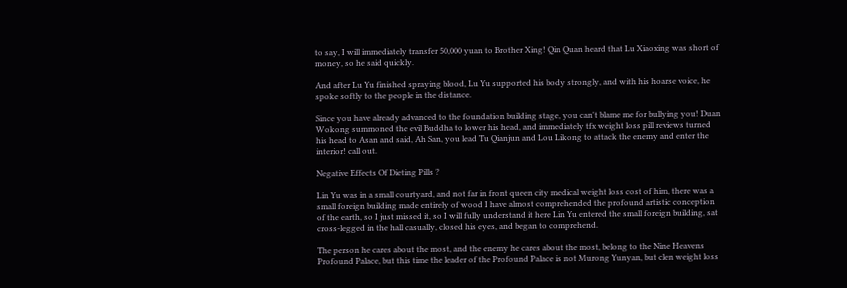to say, I will immediately transfer 50,000 yuan to Brother Xing! Qin Quan heard that Lu Xiaoxing was short of money, so he said quickly.

And after Lu Yu finished spraying blood, Lu Yu supported his body strongly, and with his hoarse voice, he spoke softly to the people in the distance.

Since you have already advanced to the foundation building stage, you can't blame me for bullying you! Duan Wokong summoned the evil Buddha to lower his head, and immediately tfx weight loss pill reviews turned his head to Asan and said, Ah San, you lead Tu Qianjun and Lou Likong to attack the enemy and enter the interior! call out.

Negative Effects Of Dieting Pills ?

Lin Yu was in a small courtyard, and not far in front queen city medical weight loss cost of him, there was a small foreign building made entirely of wood I have almost comprehended the profound artistic conception of the earth, so I just missed it, so I will fully understand it here Lin Yu entered the small foreign building, sat cross-legged in the hall casually, closed his eyes, and began to comprehend.

The person he cares about the most, and the enemy he cares about the most, belong to the Nine Heavens Profound Palace, but this time the leader of the Profound Palace is not Murong Yunyan, but clen weight loss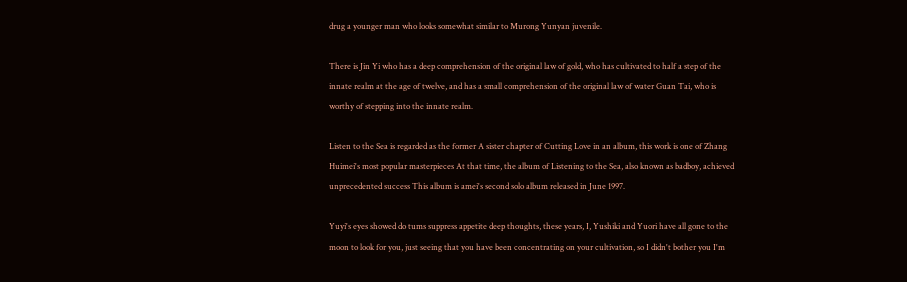drug a younger man who looks somewhat similar to Murong Yunyan juvenile.

There is Jin Yi who has a deep comprehension of the original law of gold, who has cultivated to half a step of the innate realm at the age of twelve, and has a small comprehension of the original law of water Guan Tai, who is worthy of stepping into the innate realm.

Listen to the Sea is regarded as the former A sister chapter of Cutting Love in an album, this work is one of Zhang Huimei's most popular masterpieces At that time, the album of Listening to the Sea, also known as badboy, achieved unprecedented success This album is amei's second solo album released in June 1997.

Yuyi's eyes showed do tums suppress appetite deep thoughts, these years, I, Yushiki and Yuori have all gone to the moon to look for you, just seeing that you have been concentrating on your cultivation, so I didn't bother you I'm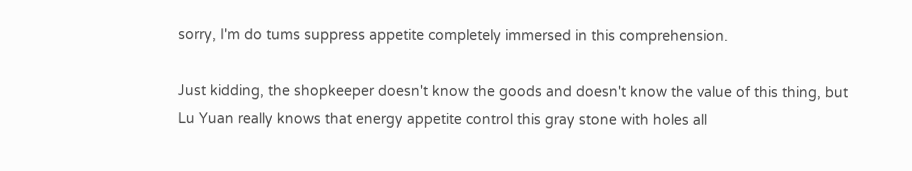sorry, I'm do tums suppress appetite completely immersed in this comprehension.

Just kidding, the shopkeeper doesn't know the goods and doesn't know the value of this thing, but Lu Yuan really knows that energy appetite control this gray stone with holes all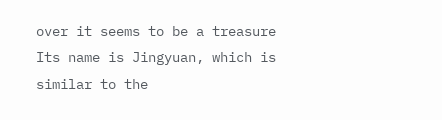over it seems to be a treasure Its name is Jingyuan, which is similar to the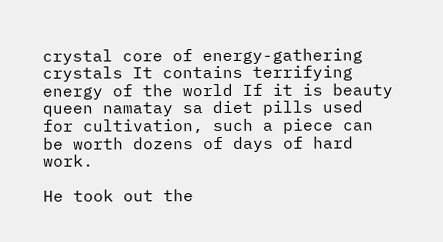crystal core of energy-gathering crystals It contains terrifying energy of the world If it is beauty queen namatay sa diet pills used for cultivation, such a piece can be worth dozens of days of hard work.

He took out the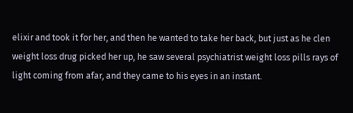elixir and took it for her, and then he wanted to take her back, but just as he clen weight loss drug picked her up, he saw several psychiatrist weight loss pills rays of light coming from afar, and they came to his eyes in an instant.